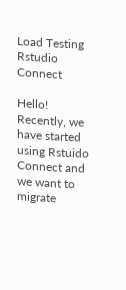Load Testing Rstudio Connect

Hello! Recently, we have started using Rstuido Connect and we want to migrate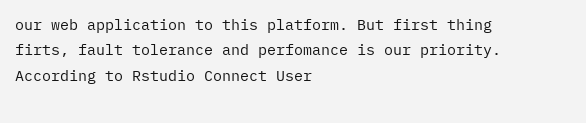our web application to this platform. But first thing firts, fault tolerance and perfomance is our priority. According to Rstudio Connect User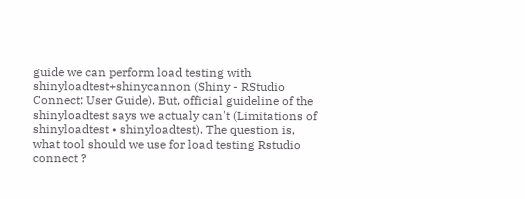guide we can perform load testing with shinyloadtest+shinycannon (Shiny - RStudio Connect: User Guide). But, official guideline of the shinyloadtest says we actualy can't (Limitations of shinyloadtest • shinyloadtest). The question is, what tool should we use for load testing Rstudio connect ?